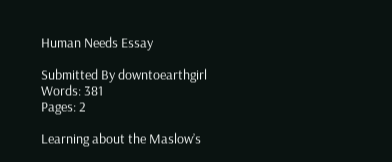Human Needs Essay

Submitted By downtoearthgirl
Words: 381
Pages: 2

Learning about the Maslow’s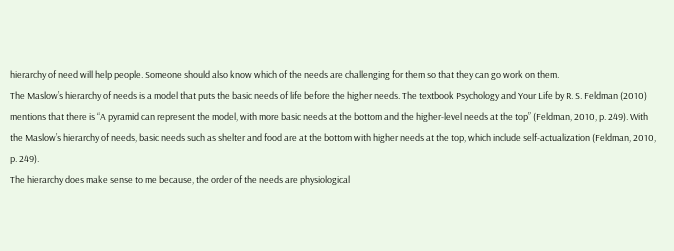hierarchy of need will help people. Someone should also know which of the needs are challenging for them so that they can go work on them.
The Maslow’s hierarchy of needs is a model that puts the basic needs of life before the higher needs. The textbook Psychology and Your Life by R. S. Feldman (2010) mentions that there is “A pyramid can represent the model, with more basic needs at the bottom and the higher-level needs at the top” (Feldman, 2010, p. 249). With the Maslow’s hierarchy of needs, basic needs such as shelter and food are at the bottom with higher needs at the top, which include self-actualization (Feldman, 2010, p. 249).
The hierarchy does make sense to me because, the order of the needs are physiological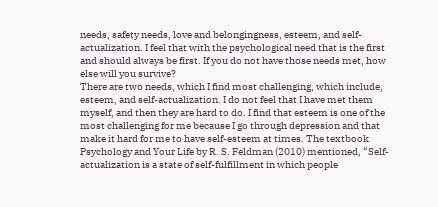needs, safety needs, love and belongingness, esteem, and self-actualization. I feel that with the psychological need that is the first and should always be first. If you do not have those needs met, how else will you survive?
There are two needs, which I find most challenging, which include, esteem, and self-actualization. I do not feel that I have met them myself, and then they are hard to do. I find that esteem is one of the most challenging for me because I go through depression and that make it hard for me to have self-esteem at times. The textbook Psychology and Your Life by R. S. Feldman (2010) mentioned, “Self-actualization is a state of self-fulfillment in which people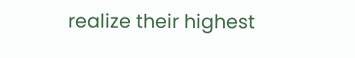realize their highest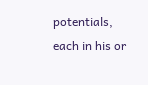potentials, each in his or